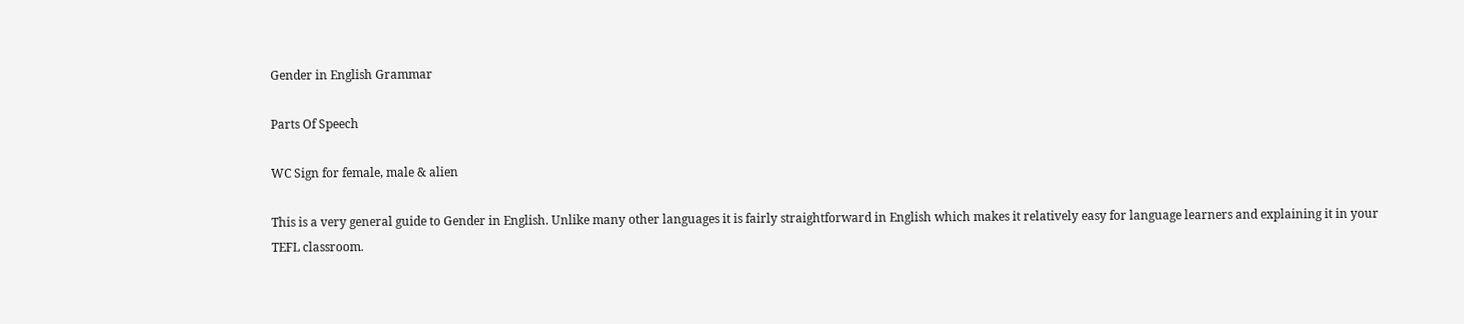Gender in English Grammar

Parts Of Speech

WC Sign for female, male & alien

This is a very general guide to Gender in English. Unlike many other languages it is fairly straightforward in English which makes it relatively easy for language learners and explaining it in your TEFL classroom.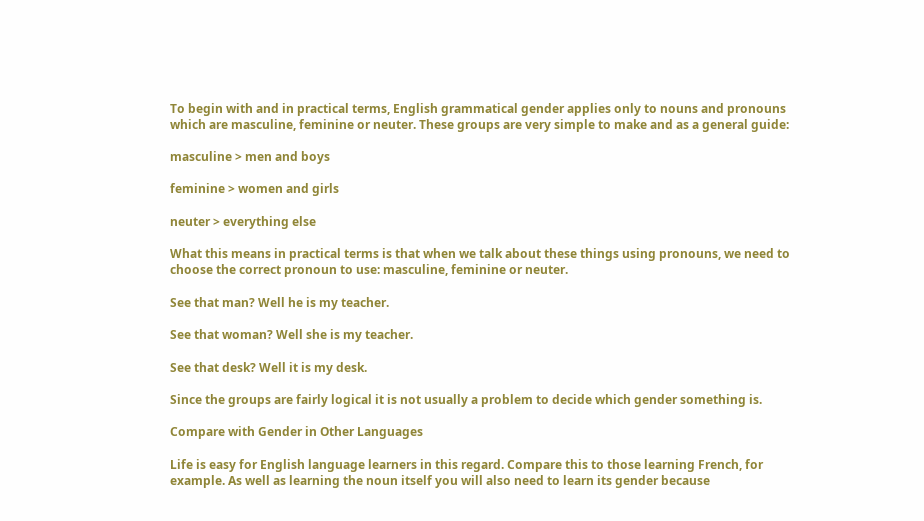To begin with and in practical terms, English grammatical gender applies only to nouns and pronouns which are masculine, feminine or neuter. These groups are very simple to make and as a general guide:

masculine > men and boys

feminine > women and girls

neuter > everything else

What this means in practical terms is that when we talk about these things using pronouns, we need to choose the correct pronoun to use: masculine, feminine or neuter.

See that man? Well he is my teacher.

See that woman? Well she is my teacher.

See that desk? Well it is my desk.

Since the groups are fairly logical it is not usually a problem to decide which gender something is.

Compare with Gender in Other Languages

Life is easy for English language learners in this regard. Compare this to those learning French, for example. As well as learning the noun itself you will also need to learn its gender because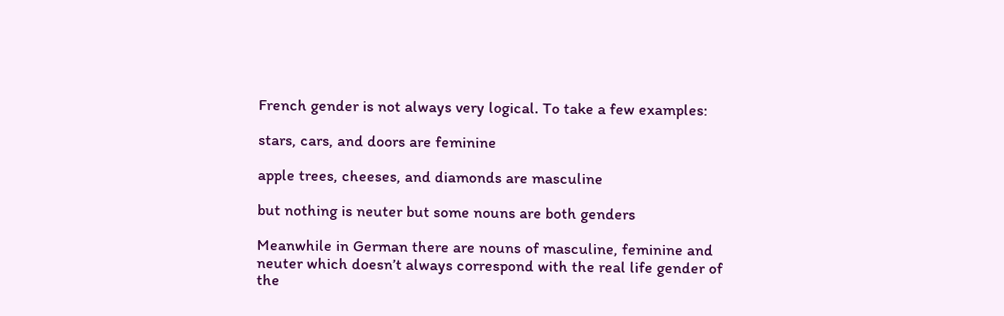French gender is not always very logical. To take a few examples:

stars, cars, and doors are feminine

apple trees, cheeses, and diamonds are masculine

but nothing is neuter but some nouns are both genders

Meanwhile in German there are nouns of masculine, feminine and neuter which doesn’t always correspond with the real life gender of the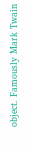object. Famously Mark Twain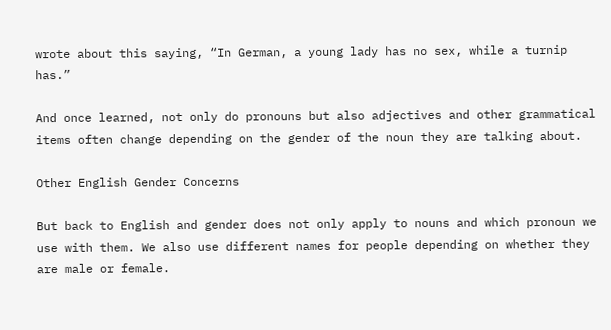wrote about this saying, “In German, a young lady has no sex, while a turnip has.”

And once learned, not only do pronouns but also adjectives and other grammatical items often change depending on the gender of the noun they are talking about.

Other English Gender Concerns

But back to English and gender does not only apply to nouns and which pronoun we use with them. We also use different names for people depending on whether they are male or female.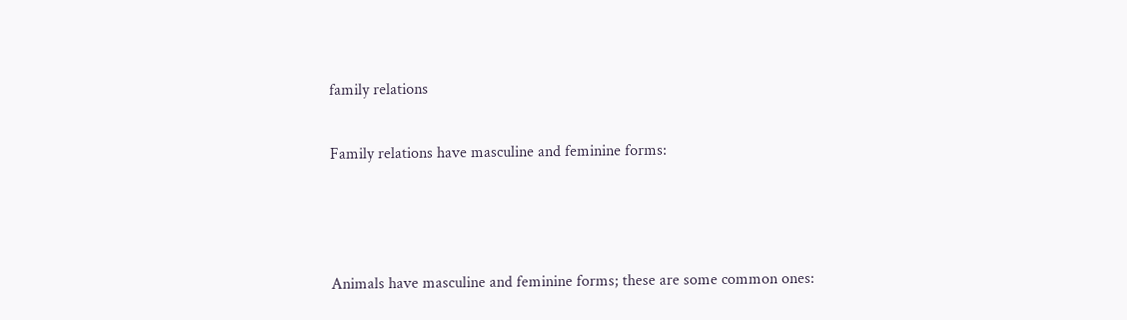family relations

Family relations have masculine and feminine forms:



Animals have masculine and feminine forms; these are some common ones: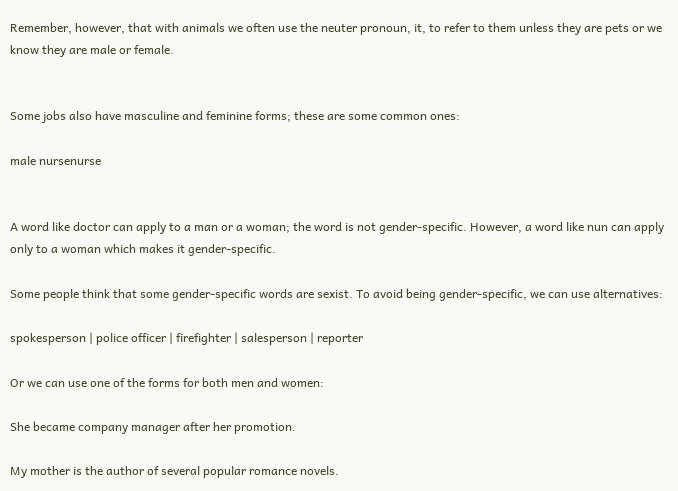Remember, however, that with animals we often use the neuter pronoun, it, to refer to them unless they are pets or we know they are male or female.


Some jobs also have masculine and feminine forms; these are some common ones:

male nursenurse


A word like doctor can apply to a man or a woman; the word is not gender-specific. However, a word like nun can apply only to a woman which makes it gender-specific.

Some people think that some gender-specific words are sexist. To avoid being gender-specific, we can use alternatives:

spokesperson | police officer | firefighter | salesperson | reporter

Or we can use one of the forms for both men and women:

She became company manager after her promotion.

My mother is the author of several popular romance novels.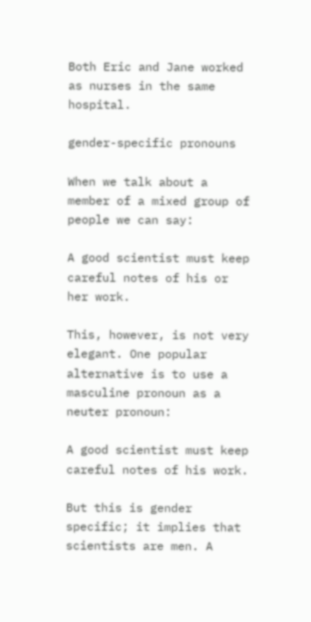Both Eric and Jane worked as nurses in the same hospital.

gender-specific pronouns

When we talk about a member of a mixed group of people we can say:

A good scientist must keep careful notes of his or her work.

This, however, is not very elegant. One popular alternative is to use a masculine pronoun as a neuter pronoun:

A good scientist must keep careful notes of his work.

But this is gender specific; it implies that scientists are men. A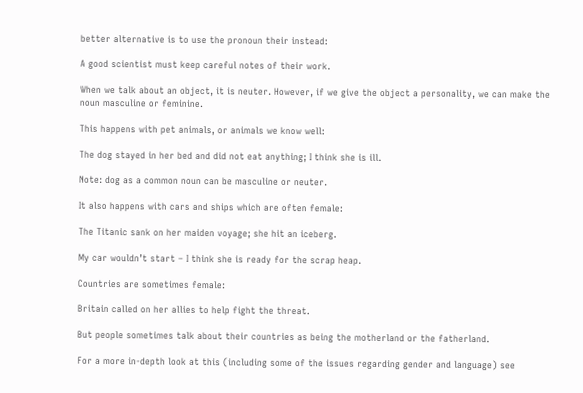better alternative is to use the pronoun their instead:

A good scientist must keep careful notes of their work.

When we talk about an object, it is neuter. However, if we give the object a personality, we can make the noun masculine or feminine.

This happens with pet animals, or animals we know well:

The dog stayed in her bed and did not eat anything; I think she is ill.

Note: dog as a common noun can be masculine or neuter.

It also happens with cars and ships which are often female:

The Titanic sank on her maiden voyage; she hit an iceberg.

My car wouldn’t start – I think she is ready for the scrap heap.

Countries are sometimes female:

Britain called on her allies to help fight the threat.

But people sometimes talk about their countries as being the motherland or the fatherland.

For a more in-depth look at this (including some of the issues regarding gender and language) see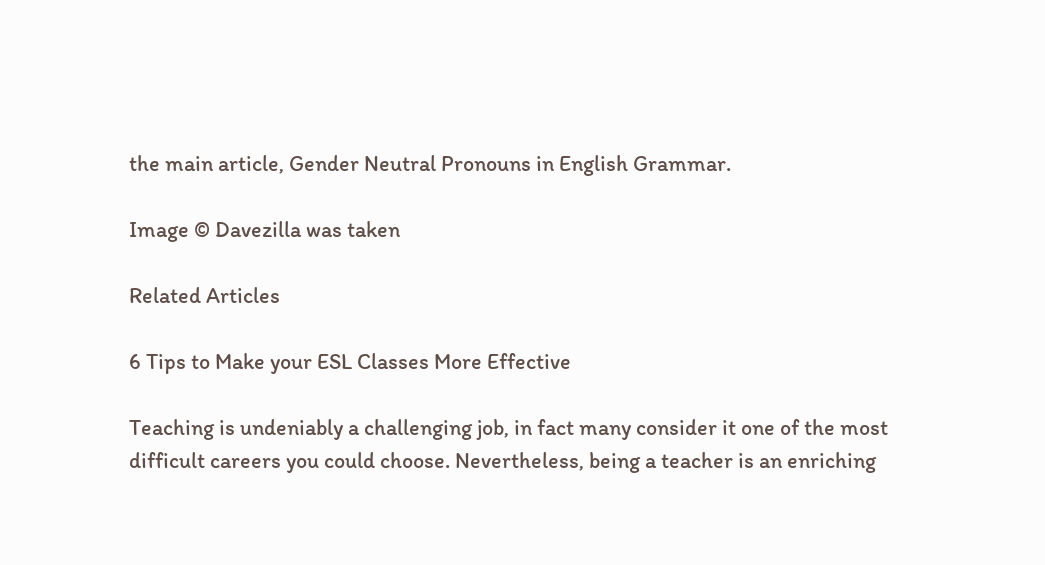the main article, Gender Neutral Pronouns in English Grammar.

Image © Davezilla was taken

Related Articles

6 Tips to Make your ESL Classes More Effective

Teaching is undeniably a challenging job, in fact many consider it one of the most difficult careers you could choose. Nevertheless, being a teacher is an enriching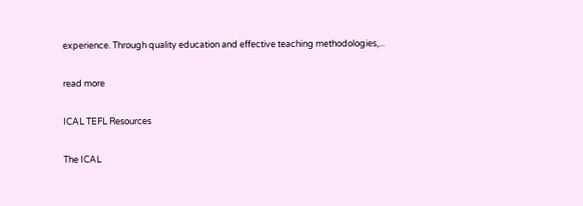experience. Through quality education and effective teaching methodologies,...

read more

ICAL TEFL Resources

The ICAL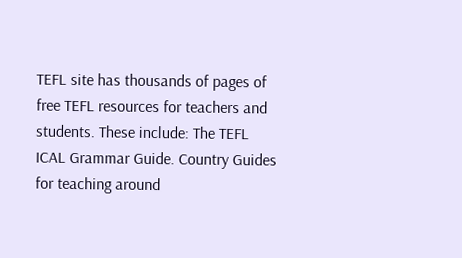TEFL site has thousands of pages of free TEFL resources for teachers and students. These include: The TEFL ICAL Grammar Guide. Country Guides for teaching around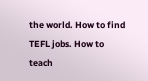the world. How to find TEFL jobs. How to teach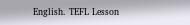English. TEFL Lesson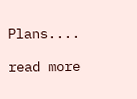Plans....

read more